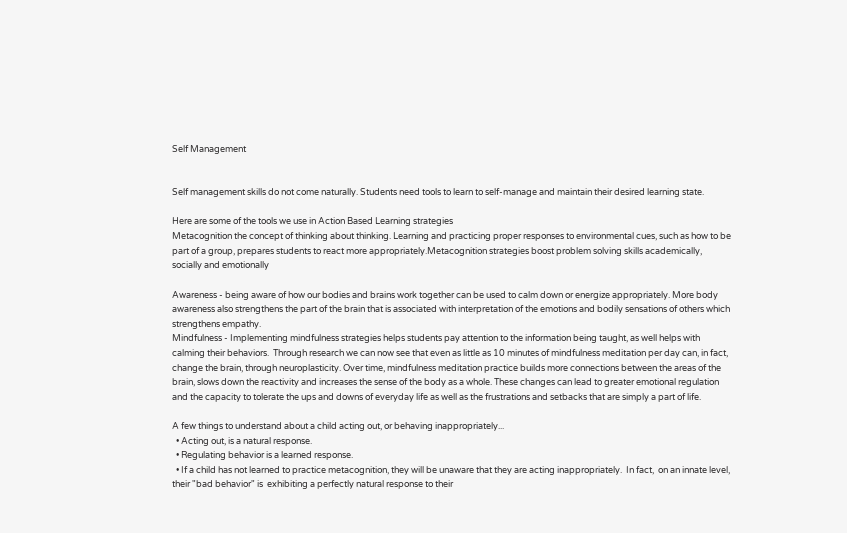Self Management


Self management skills do not come naturally. Students need tools to learn to self-manage and maintain their desired learning state.

Here are some of the tools we use in Action Based Learning strategies
Metacognition the concept of thinking about thinking. Learning and practicing proper responses to environmental cues, such as how to be part of a group, prepares students to react more appropriately.Metacognition strategies boost problem solving skills academically, socially and emotionally

Awareness - being aware of how our bodies and brains work together can be used to calm down or energize appropriately. More body awareness also strengthens the part of the brain that is associated with interpretation of the emotions and bodily sensations of others which strengthens empathy.
Mindfulness - Implementing mindfulness strategies helps students pay attention to the information being taught, as well helps with calming their behaviors.  Through research we can now see that even as little as 10 minutes of mindfulness meditation per day can, in fact, change the brain, through neuroplasticity. Over time, mindfulness meditation practice builds more connections between the areas of the brain, slows down the reactivity and increases the sense of the body as a whole. These changes can lead to greater emotional regulation and the capacity to tolerate the ups and downs of everyday life as well as the frustrations and setbacks that are simply a part of life.

A few things to understand about a child acting out, or behaving inappropriately...
  • Acting out, is a natural response.
  • Regulating behavior is a learned response.
  • If a child has not learned to practice metacognition, they will be unaware that they are acting inappropriately.  In fact,  on an innate level, their "bad behavior" is  exhibiting a perfectly natural response to their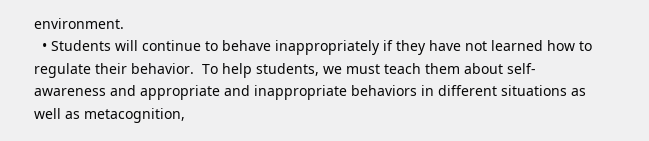environment.
  • Students will continue to behave inappropriately if they have not learned how to regulate their behavior.  To help students, we must teach them about self-awareness and appropriate and inappropriate behaviors in different situations as well as metacognition,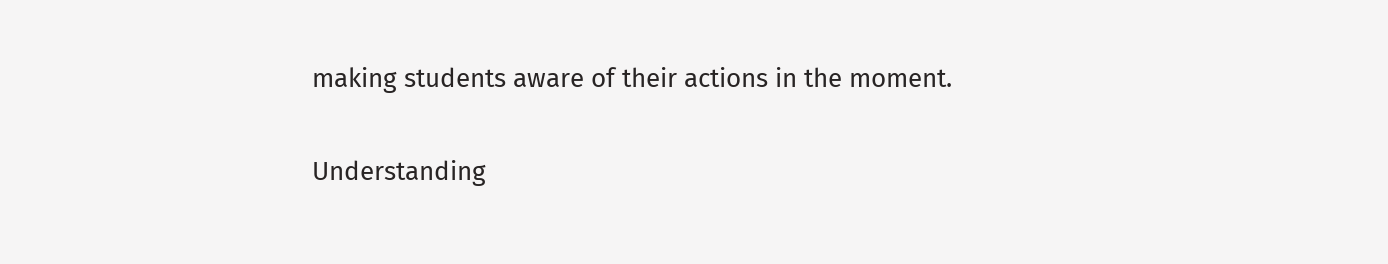making students aware of their actions in the moment.

Understanding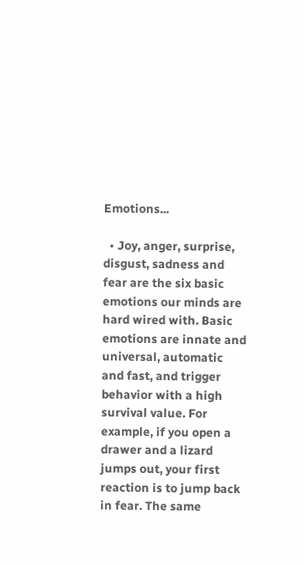Emotions...

  • Joy, anger, surprise, disgust, sadness and fear are the six basic emotions our minds are hard wired with. Basic emotions are innate and universal, automatic and fast, and trigger behavior with a high survival value. For example, if you open a drawer and a lizard jumps out, your first reaction is to jump back in fear. The same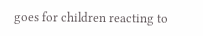goes for children reacting to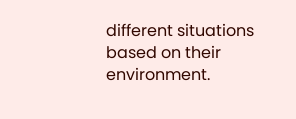different situations based on their environment.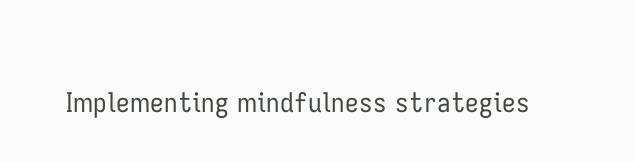Implementing mindfulness strategies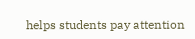helps students pay attention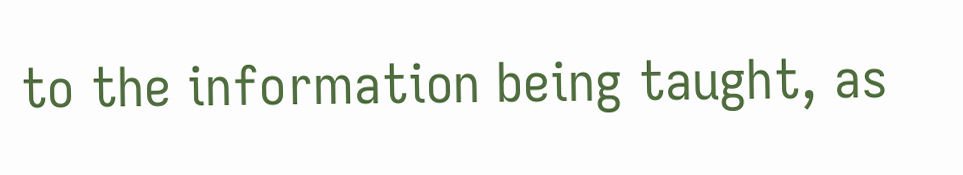to the information being taught, as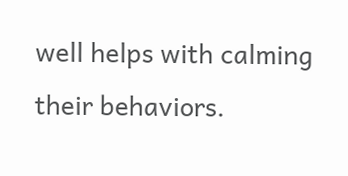well helps with calming their behaviors.